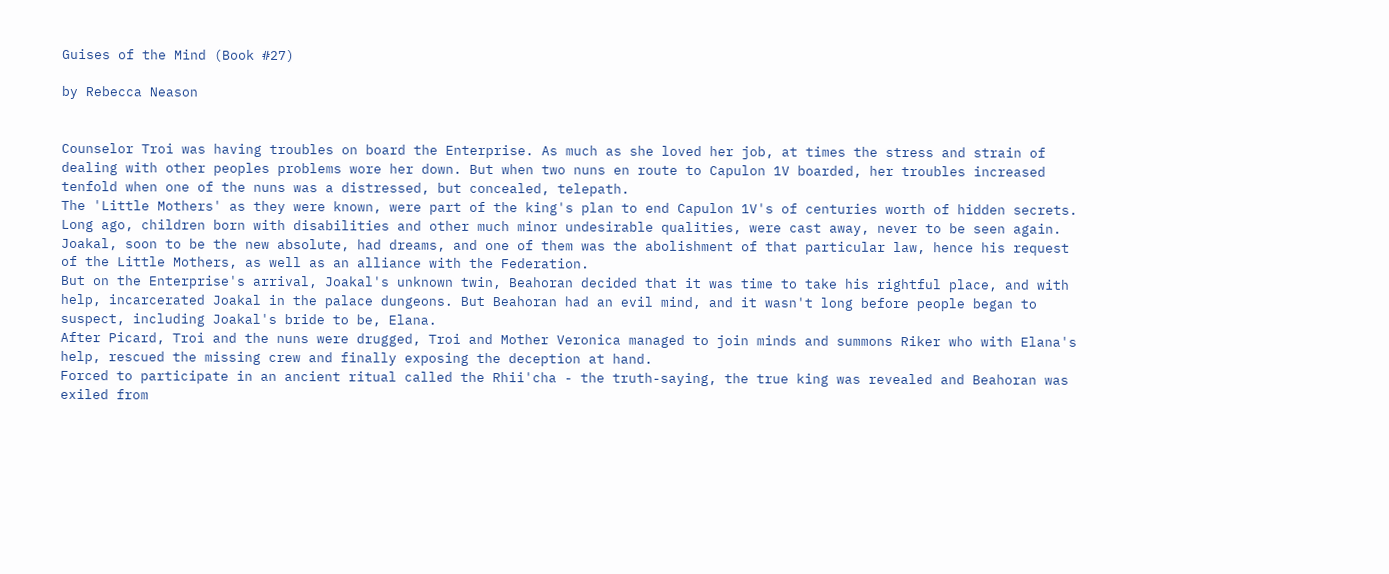Guises of the Mind (Book #27)

by Rebecca Neason


Counselor Troi was having troubles on board the Enterprise. As much as she loved her job, at times the stress and strain of dealing with other peoples problems wore her down. But when two nuns en route to Capulon 1V boarded, her troubles increased tenfold when one of the nuns was a distressed, but concealed, telepath.
The 'Little Mothers' as they were known, were part of the king's plan to end Capulon 1V's of centuries worth of hidden secrets. Long ago, children born with disabilities and other much minor undesirable qualities, were cast away, never to be seen again.
Joakal, soon to be the new absolute, had dreams, and one of them was the abolishment of that particular law, hence his request of the Little Mothers, as well as an alliance with the Federation.
But on the Enterprise's arrival, Joakal's unknown twin, Beahoran decided that it was time to take his rightful place, and with help, incarcerated Joakal in the palace dungeons. But Beahoran had an evil mind, and it wasn't long before people began to suspect, including Joakal's bride to be, Elana.
After Picard, Troi and the nuns were drugged, Troi and Mother Veronica managed to join minds and summons Riker who with Elana's help, rescued the missing crew and finally exposing the deception at hand.
Forced to participate in an ancient ritual called the Rhii'cha - the truth-saying, the true king was revealed and Beahoran was exiled from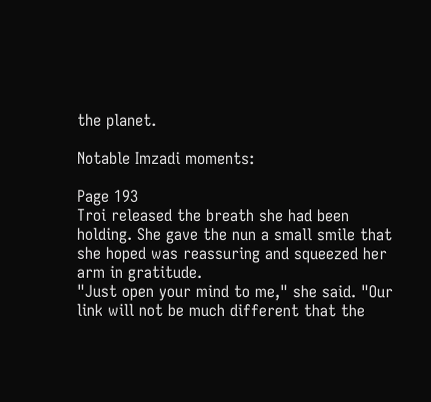the planet.

Notable Imzadi moments:

Page 193
Troi released the breath she had been holding. She gave the nun a small smile that she hoped was reassuring and squeezed her arm in gratitude.
"Just open your mind to me," she said. "Our link will not be much different that the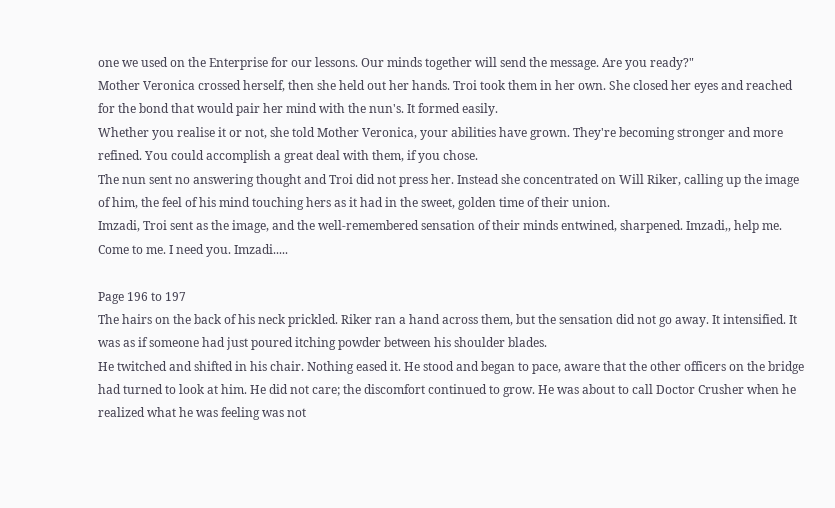one we used on the Enterprise for our lessons. Our minds together will send the message. Are you ready?"
Mother Veronica crossed herself, then she held out her hands. Troi took them in her own. She closed her eyes and reached for the bond that would pair her mind with the nun's. It formed easily.
Whether you realise it or not, she told Mother Veronica, your abilities have grown. They're becoming stronger and more refined. You could accomplish a great deal with them, if you chose.
The nun sent no answering thought and Troi did not press her. Instead she concentrated on Will Riker, calling up the image of him, the feel of his mind touching hers as it had in the sweet, golden time of their union.
Imzadi, Troi sent as the image, and the well-remembered sensation of their minds entwined, sharpened. Imzadi,, help me. Come to me. I need you. Imzadi.....

Page 196 to 197
The hairs on the back of his neck prickled. Riker ran a hand across them, but the sensation did not go away. It intensified. It was as if someone had just poured itching powder between his shoulder blades.
He twitched and shifted in his chair. Nothing eased it. He stood and began to pace, aware that the other officers on the bridge had turned to look at him. He did not care; the discomfort continued to grow. He was about to call Doctor Crusher when he realized what he was feeling was not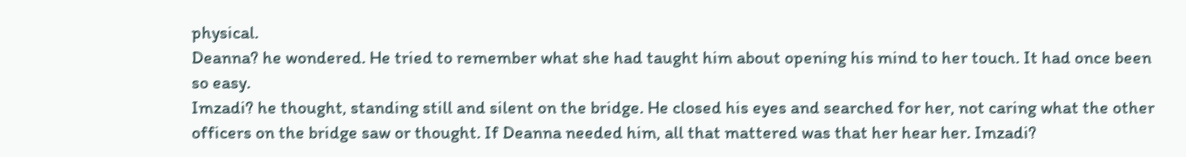physical.
Deanna? he wondered. He tried to remember what she had taught him about opening his mind to her touch. It had once been so easy.
Imzadi? he thought, standing still and silent on the bridge. He closed his eyes and searched for her, not caring what the other officers on the bridge saw or thought. If Deanna needed him, all that mattered was that her hear her. Imzadi?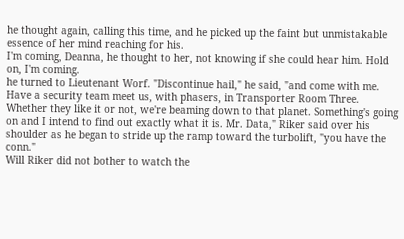he thought again, calling this time, and he picked up the faint but unmistakable essence of her mind reaching for his.
I'm coming, Deanna, he thought to her, not knowing if she could hear him. Hold on, I'm coming.
he turned to Lieutenant Worf. "Discontinue hail," he said, "and come with me. Have a security team meet us, with phasers, in Transporter Room Three. Whether they like it or not, we're beaming down to that planet. Something's going on and I intend to find out exactly what it is. Mr. Data," Riker said over his shoulder as he began to stride up the ramp toward the turbolift, "you have the conn."
Will Riker did not bother to watch the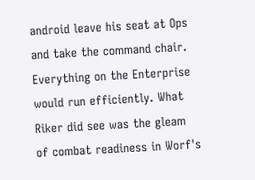android leave his seat at Ops and take the command chair. Everything on the Enterprise would run efficiently. What Riker did see was the gleam of combat readiness in Worf's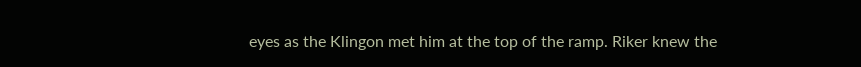eyes as the Klingon met him at the top of the ramp. Riker knew the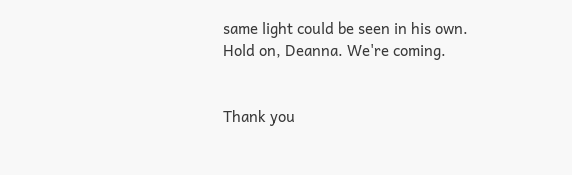same light could be seen in his own.
Hold on, Deanna. We're coming.


Thank you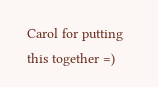Carol for putting this together =)